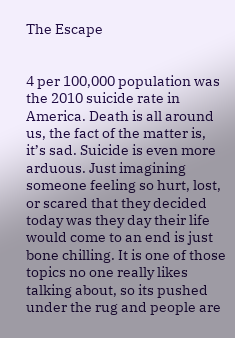The Escape


4 per 100,000 population was the 2010 suicide rate in America. Death is all around us, the fact of the matter is, it’s sad. Suicide is even more arduous. Just imagining someone feeling so hurt, lost, or scared that they decided today was they day their life would come to an end is just bone chilling. It is one of those topics no one really likes talking about, so its pushed under the rug and people are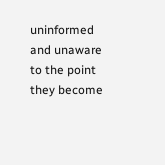uninformed and unaware to the point they become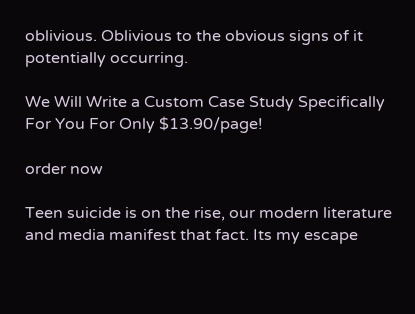oblivious. Oblivious to the obvious signs of it potentially occurring.

We Will Write a Custom Case Study Specifically
For You For Only $13.90/page!

order now

Teen suicide is on the rise, our modern literature and media manifest that fact. Its my escape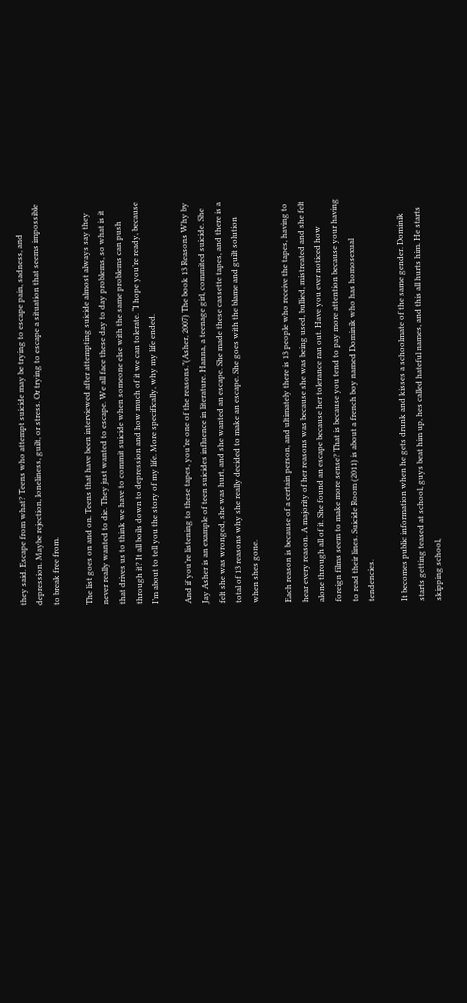they said. Escape from what? Teens who attempt suicide may be trying to escape pain, sadness, and depression. Maybe rejection, loneliness, guilt, or stress. Or trying to escape a situation that seems impossible to break free from.

The list goes on and on. Teens that have been interviewed after attempting suicide almost always say they never really wanted to die. They just wanted to escape. We all face these day to day problems, so what is it that drives us to think we have to commit suicide when someone else with the same problems can push through it? It all boils down to depression and how much of it we can tolerate. “I hope you’re ready, because I’m about to tell you the story of my life. More specifically, why my life ended.

And if you’re listening to these tapes, you’re one of the reasons.”(Asher, 2007) The book 13 Reasons Why by Jay Asher is an example of teen suicides influence in literature. Hanna, a teenage girl, commited suicide. She felt she was wronged, she was hurt, and she wanted an escape. She made these cassette tapes, and there is a total of 13 reasons why she really decided to make an escape. She goes with the blame and guilt solution when shes gone.

Each reason is because of a certain person, and ultimately there is 13 people who receive the tapes, having to hear every reason. A majority of her reasons was because she was being used, bullied, mistreated and she felt alone through all of it. She found an escape because her tolerance ran out. Have you ever noticed how foreign films seem to make more sense? That is because you tend to pay more attention because your having to read their lines. Suicide Room (2011) is about a french boy named Dominik who has homosexual tendencies.

It becomes public information when he gets drunk and kisses a schoolmate of the same gender. Dominik starts getting teased at school, guys beat him up, hes called hateful names, and this all hurts him. He starts skipping school,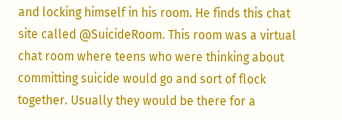and locking himself in his room. He finds this chat site called @SuicideRoom. This room was a virtual chat room where teens who were thinking about committing suicide would go and sort of flock together. Usually they would be there for a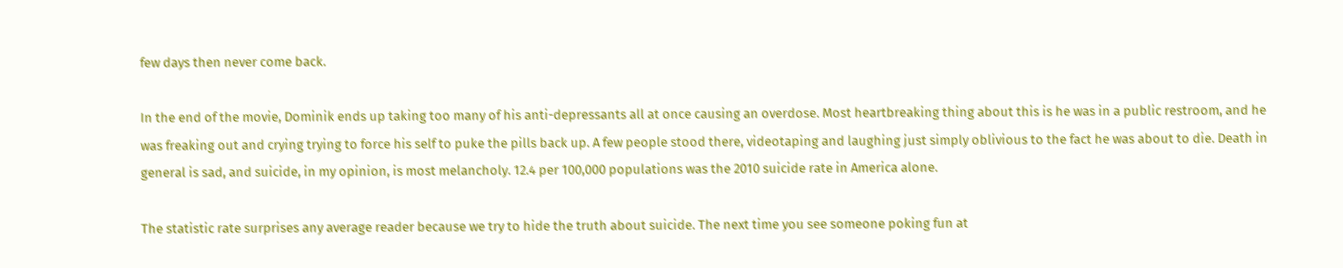few days then never come back.

In the end of the movie, Dominik ends up taking too many of his anti-depressants all at once causing an overdose. Most heartbreaking thing about this is he was in a public restroom, and he was freaking out and crying trying to force his self to puke the pills back up. A few people stood there, videotaping and laughing just simply oblivious to the fact he was about to die. Death in general is sad, and suicide, in my opinion, is most melancholy. 12.4 per 100,000 populations was the 2010 suicide rate in America alone.

The statistic rate surprises any average reader because we try to hide the truth about suicide. The next time you see someone poking fun at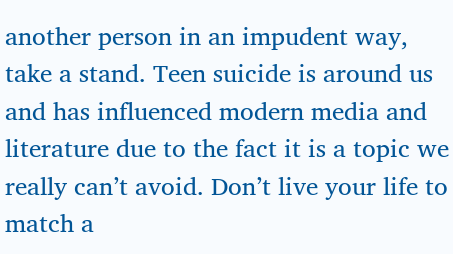another person in an impudent way, take a stand. Teen suicide is around us and has influenced modern media and literature due to the fact it is a topic we really can’t avoid. Don’t live your life to match a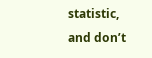statistic, and don’t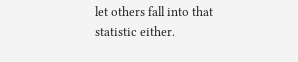let others fall into that statistic either.